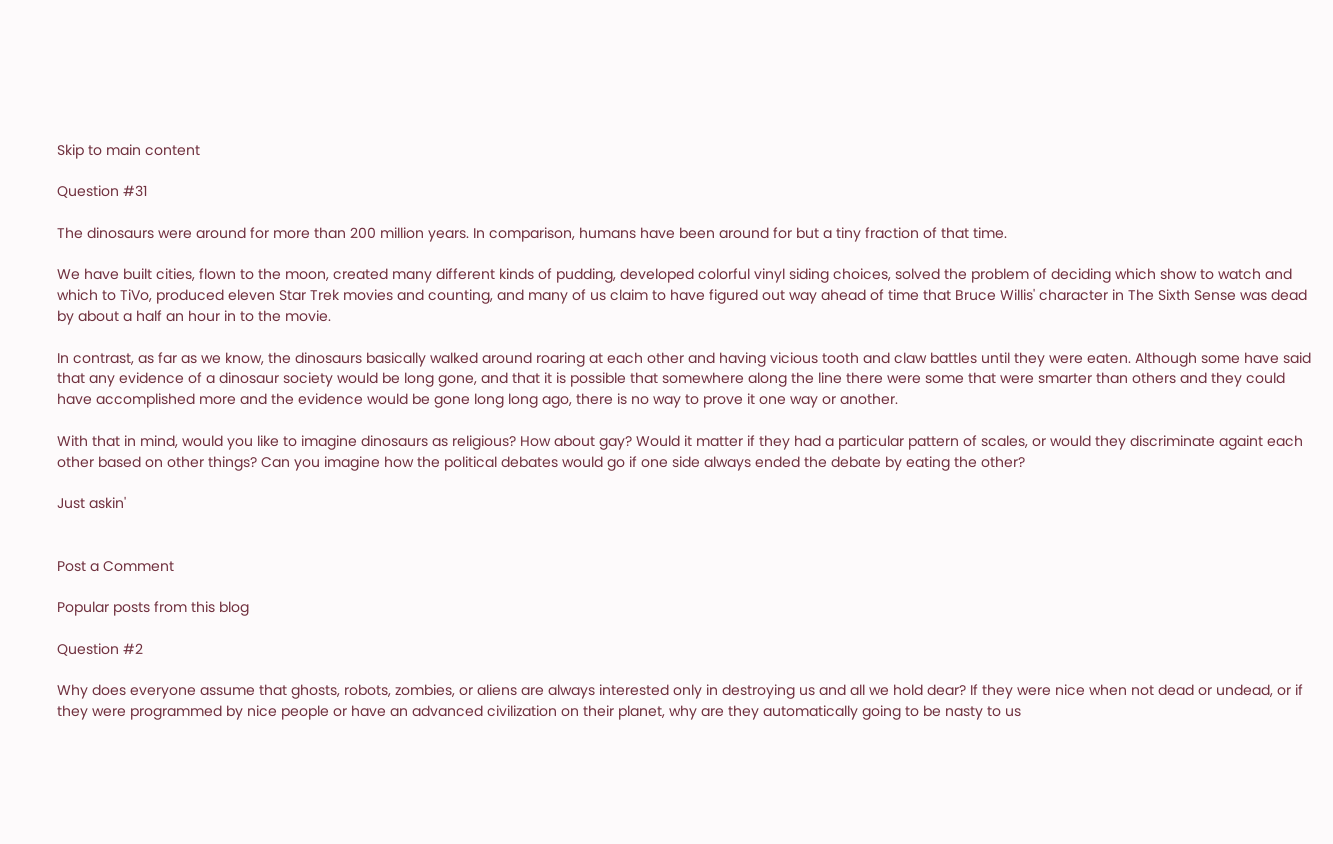Skip to main content

Question #31

The dinosaurs were around for more than 200 million years. In comparison, humans have been around for but a tiny fraction of that time.

We have built cities, flown to the moon, created many different kinds of pudding, developed colorful vinyl siding choices, solved the problem of deciding which show to watch and which to TiVo, produced eleven Star Trek movies and counting, and many of us claim to have figured out way ahead of time that Bruce Willis' character in The Sixth Sense was dead by about a half an hour in to the movie.

In contrast, as far as we know, the dinosaurs basically walked around roaring at each other and having vicious tooth and claw battles until they were eaten. Although some have said that any evidence of a dinosaur society would be long gone, and that it is possible that somewhere along the line there were some that were smarter than others and they could have accomplished more and the evidence would be gone long long ago, there is no way to prove it one way or another.

With that in mind, would you like to imagine dinosaurs as religious? How about gay? Would it matter if they had a particular pattern of scales, or would they discriminate againt each other based on other things? Can you imagine how the political debates would go if one side always ended the debate by eating the other?

Just askin'


Post a Comment

Popular posts from this blog

Question #2

Why does everyone assume that ghosts, robots, zombies, or aliens are always interested only in destroying us and all we hold dear? If they were nice when not dead or undead, or if they were programmed by nice people or have an advanced civilization on their planet, why are they automatically going to be nasty to us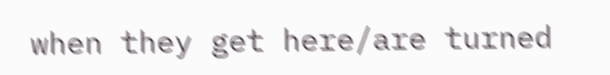when they get here/are turned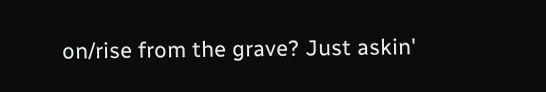on/rise from the grave? Just askin'